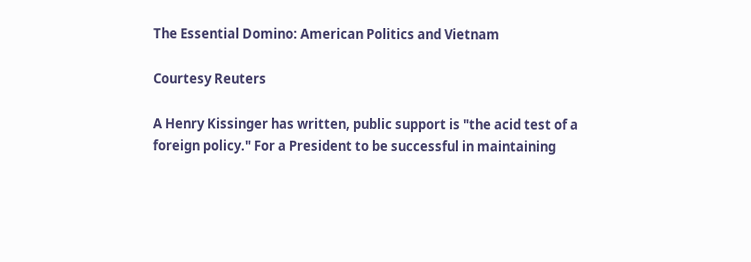The Essential Domino: American Politics and Vietnam

Courtesy Reuters

A Henry Kissinger has written, public support is "the acid test of a foreign policy." For a President to be successful in maintaining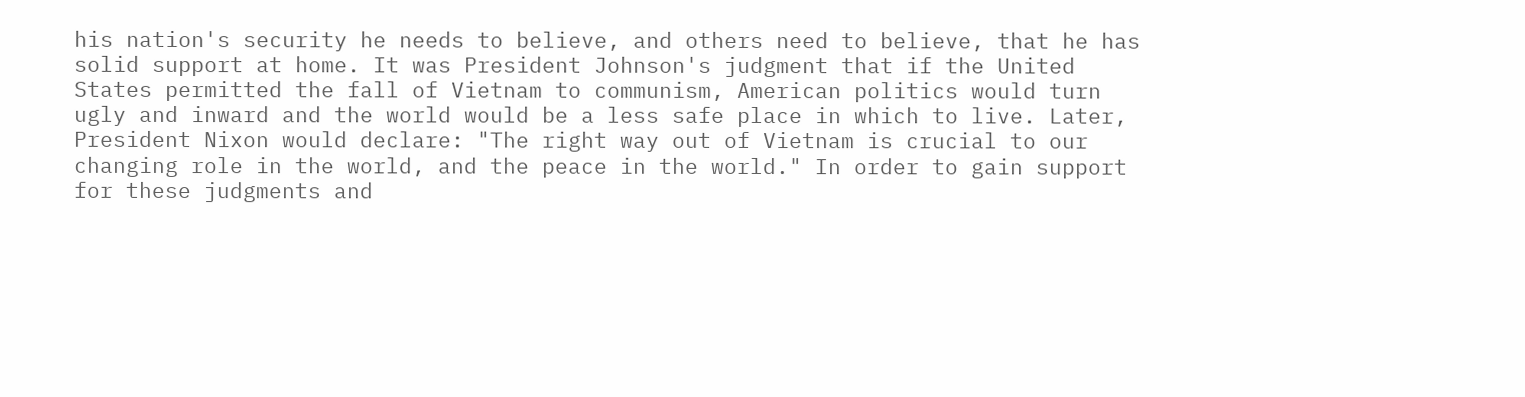his nation's security he needs to believe, and others need to believe, that he has solid support at home. It was President Johnson's judgment that if the United States permitted the fall of Vietnam to communism, American politics would turn ugly and inward and the world would be a less safe place in which to live. Later, President Nixon would declare: "The right way out of Vietnam is crucial to our changing role in the world, and the peace in the world." In order to gain support for these judgments and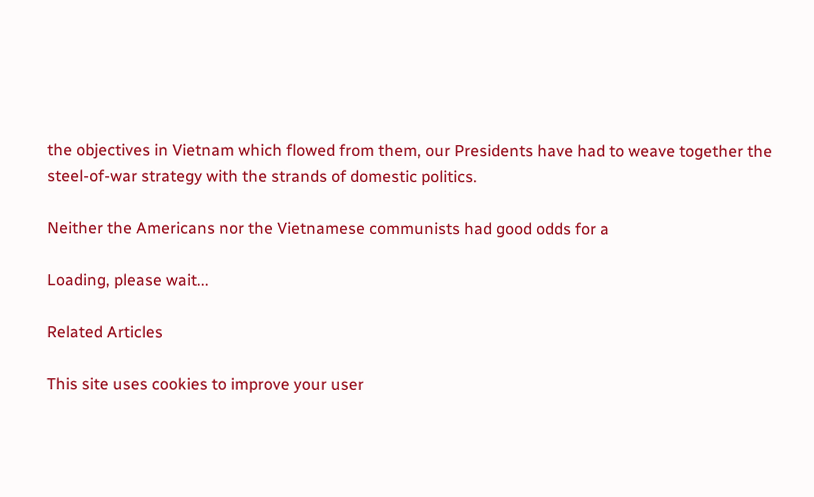the objectives in Vietnam which flowed from them, our Presidents have had to weave together the steel-of-war strategy with the strands of domestic politics.

Neither the Americans nor the Vietnamese communists had good odds for a

Loading, please wait...

Related Articles

This site uses cookies to improve your user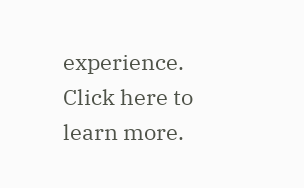experience. Click here to learn more.